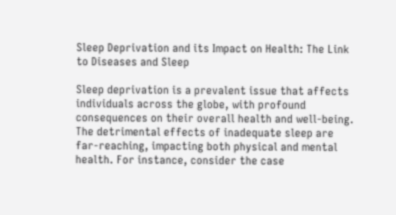Sleep Deprivation and its Impact on Health: The Link to Diseases and Sleep

Sleep deprivation is a prevalent issue that affects individuals across the globe, with profound consequences on their overall health and well-being. The detrimental effects of inadequate sleep are far-reaching, impacting both physical and mental health. For instance, consider the case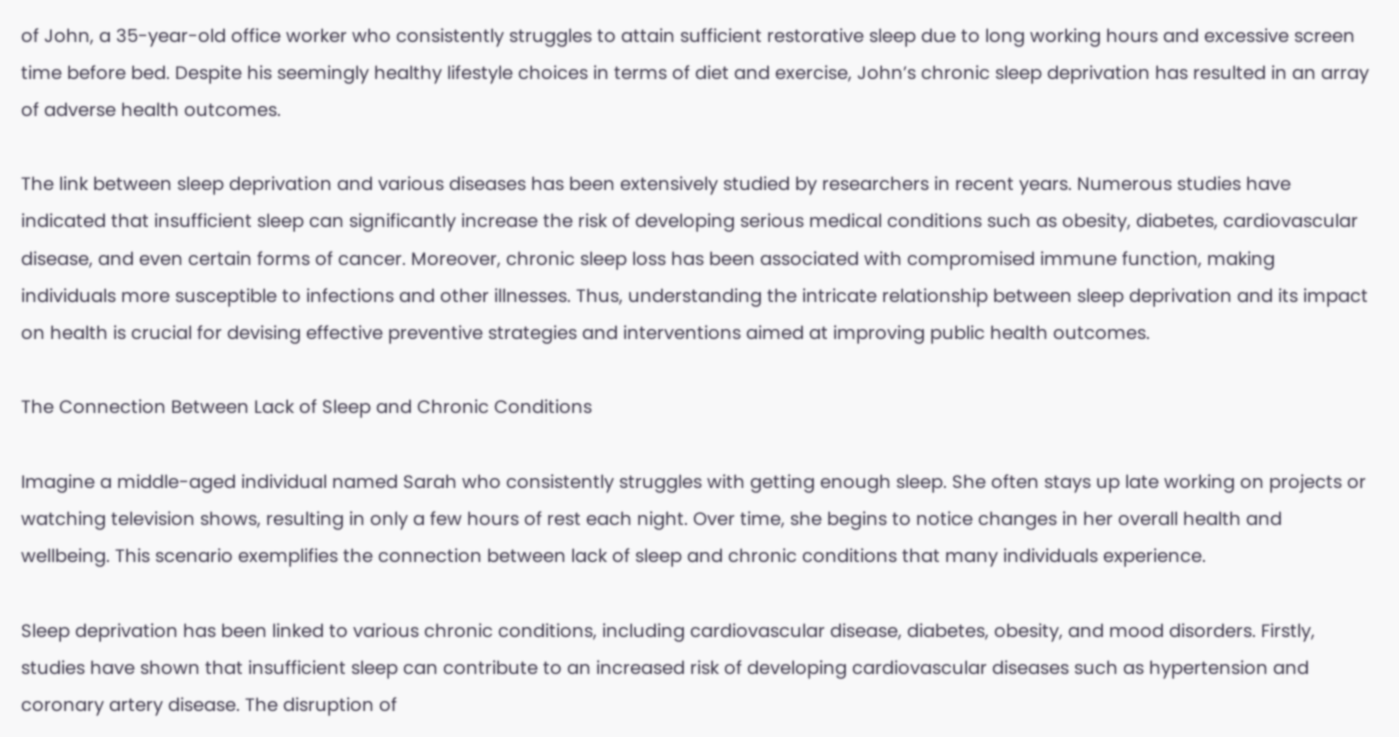of John, a 35-year-old office worker who consistently struggles to attain sufficient restorative sleep due to long working hours and excessive screen time before bed. Despite his seemingly healthy lifestyle choices in terms of diet and exercise, John’s chronic sleep deprivation has resulted in an array of adverse health outcomes.

The link between sleep deprivation and various diseases has been extensively studied by researchers in recent years. Numerous studies have indicated that insufficient sleep can significantly increase the risk of developing serious medical conditions such as obesity, diabetes, cardiovascular disease, and even certain forms of cancer. Moreover, chronic sleep loss has been associated with compromised immune function, making individuals more susceptible to infections and other illnesses. Thus, understanding the intricate relationship between sleep deprivation and its impact on health is crucial for devising effective preventive strategies and interventions aimed at improving public health outcomes.

The Connection Between Lack of Sleep and Chronic Conditions

Imagine a middle-aged individual named Sarah who consistently struggles with getting enough sleep. She often stays up late working on projects or watching television shows, resulting in only a few hours of rest each night. Over time, she begins to notice changes in her overall health and wellbeing. This scenario exemplifies the connection between lack of sleep and chronic conditions that many individuals experience.

Sleep deprivation has been linked to various chronic conditions, including cardiovascular disease, diabetes, obesity, and mood disorders. Firstly, studies have shown that insufficient sleep can contribute to an increased risk of developing cardiovascular diseases such as hypertension and coronary artery disease. The disruption of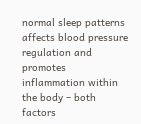normal sleep patterns affects blood pressure regulation and promotes inflammation within the body – both factors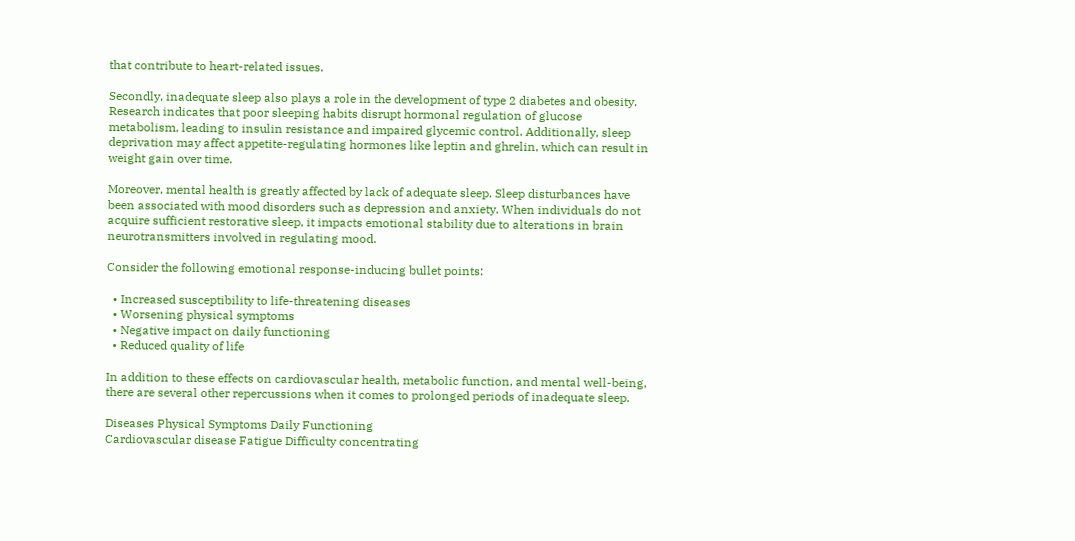that contribute to heart-related issues.

Secondly, inadequate sleep also plays a role in the development of type 2 diabetes and obesity. Research indicates that poor sleeping habits disrupt hormonal regulation of glucose metabolism, leading to insulin resistance and impaired glycemic control. Additionally, sleep deprivation may affect appetite-regulating hormones like leptin and ghrelin, which can result in weight gain over time.

Moreover, mental health is greatly affected by lack of adequate sleep. Sleep disturbances have been associated with mood disorders such as depression and anxiety. When individuals do not acquire sufficient restorative sleep, it impacts emotional stability due to alterations in brain neurotransmitters involved in regulating mood.

Consider the following emotional response-inducing bullet points:

  • Increased susceptibility to life-threatening diseases
  • Worsening physical symptoms
  • Negative impact on daily functioning
  • Reduced quality of life

In addition to these effects on cardiovascular health, metabolic function, and mental well-being, there are several other repercussions when it comes to prolonged periods of inadequate sleep.

Diseases Physical Symptoms Daily Functioning
Cardiovascular disease Fatigue Difficulty concentrating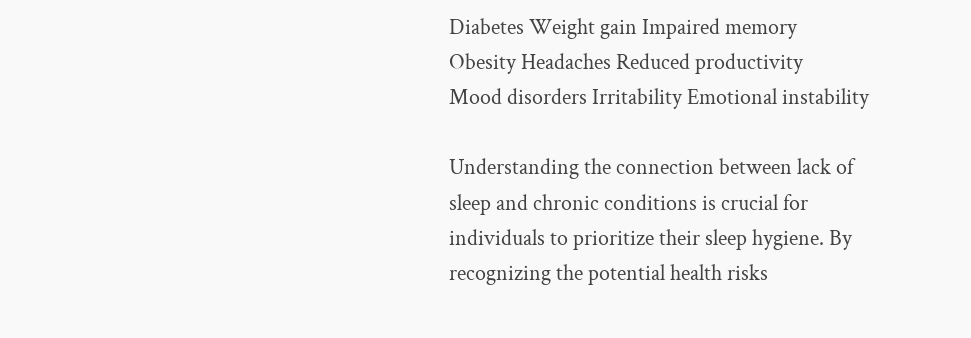Diabetes Weight gain Impaired memory
Obesity Headaches Reduced productivity
Mood disorders Irritability Emotional instability

Understanding the connection between lack of sleep and chronic conditions is crucial for individuals to prioritize their sleep hygiene. By recognizing the potential health risks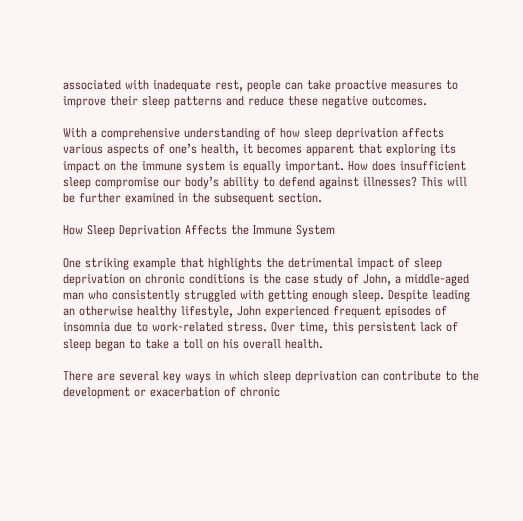associated with inadequate rest, people can take proactive measures to improve their sleep patterns and reduce these negative outcomes.

With a comprehensive understanding of how sleep deprivation affects various aspects of one’s health, it becomes apparent that exploring its impact on the immune system is equally important. How does insufficient sleep compromise our body’s ability to defend against illnesses? This will be further examined in the subsequent section.

How Sleep Deprivation Affects the Immune System

One striking example that highlights the detrimental impact of sleep deprivation on chronic conditions is the case study of John, a middle-aged man who consistently struggled with getting enough sleep. Despite leading an otherwise healthy lifestyle, John experienced frequent episodes of insomnia due to work-related stress. Over time, this persistent lack of sleep began to take a toll on his overall health.

There are several key ways in which sleep deprivation can contribute to the development or exacerbation of chronic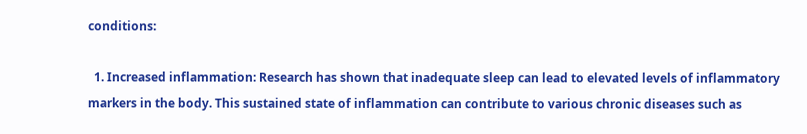conditions:

  1. Increased inflammation: Research has shown that inadequate sleep can lead to elevated levels of inflammatory markers in the body. This sustained state of inflammation can contribute to various chronic diseases such as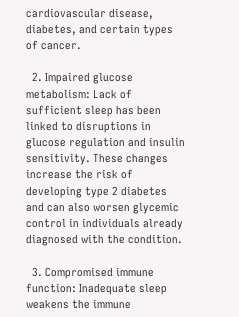cardiovascular disease, diabetes, and certain types of cancer.

  2. Impaired glucose metabolism: Lack of sufficient sleep has been linked to disruptions in glucose regulation and insulin sensitivity. These changes increase the risk of developing type 2 diabetes and can also worsen glycemic control in individuals already diagnosed with the condition.

  3. Compromised immune function: Inadequate sleep weakens the immune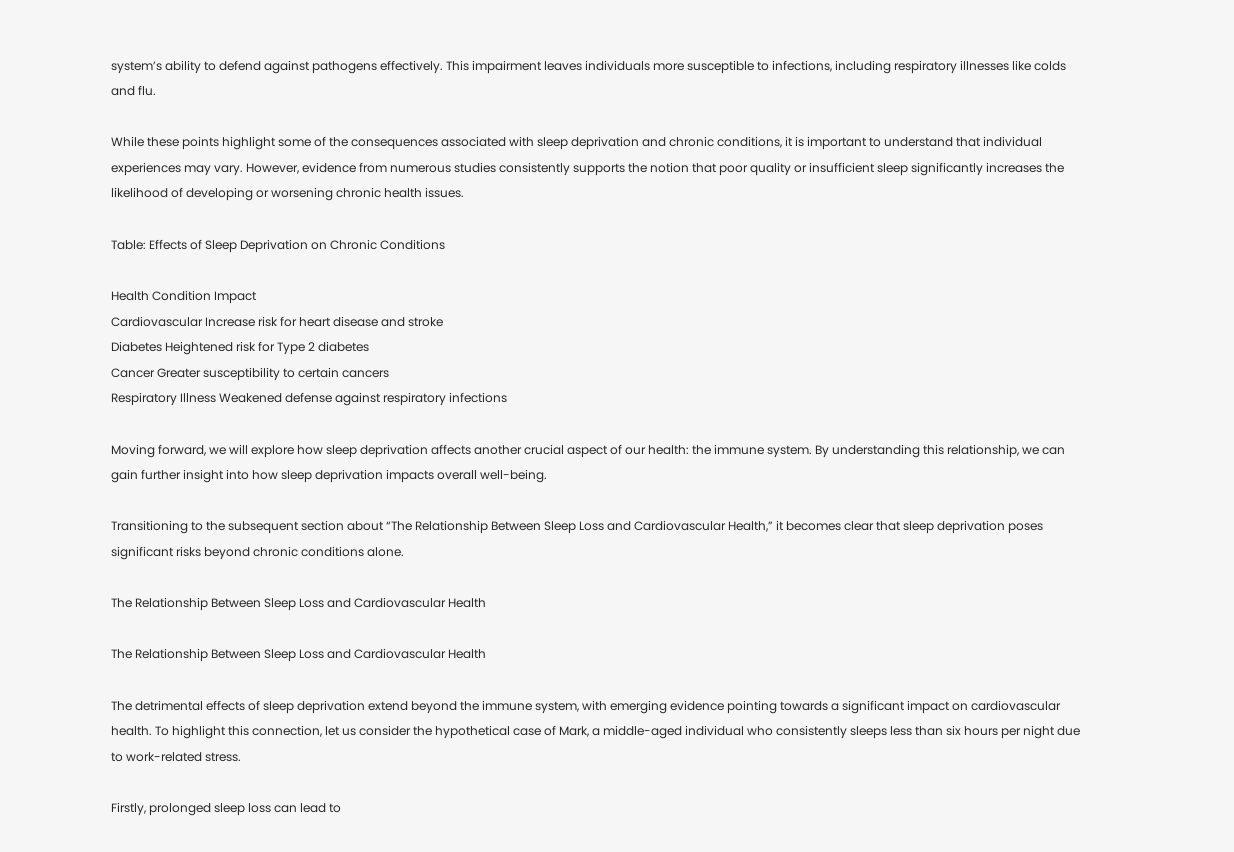system’s ability to defend against pathogens effectively. This impairment leaves individuals more susceptible to infections, including respiratory illnesses like colds and flu.

While these points highlight some of the consequences associated with sleep deprivation and chronic conditions, it is important to understand that individual experiences may vary. However, evidence from numerous studies consistently supports the notion that poor quality or insufficient sleep significantly increases the likelihood of developing or worsening chronic health issues.

Table: Effects of Sleep Deprivation on Chronic Conditions

Health Condition Impact
Cardiovascular Increase risk for heart disease and stroke
Diabetes Heightened risk for Type 2 diabetes
Cancer Greater susceptibility to certain cancers
Respiratory Illness Weakened defense against respiratory infections

Moving forward, we will explore how sleep deprivation affects another crucial aspect of our health: the immune system. By understanding this relationship, we can gain further insight into how sleep deprivation impacts overall well-being.

Transitioning to the subsequent section about “The Relationship Between Sleep Loss and Cardiovascular Health,” it becomes clear that sleep deprivation poses significant risks beyond chronic conditions alone.

The Relationship Between Sleep Loss and Cardiovascular Health

The Relationship Between Sleep Loss and Cardiovascular Health

The detrimental effects of sleep deprivation extend beyond the immune system, with emerging evidence pointing towards a significant impact on cardiovascular health. To highlight this connection, let us consider the hypothetical case of Mark, a middle-aged individual who consistently sleeps less than six hours per night due to work-related stress.

Firstly, prolonged sleep loss can lead to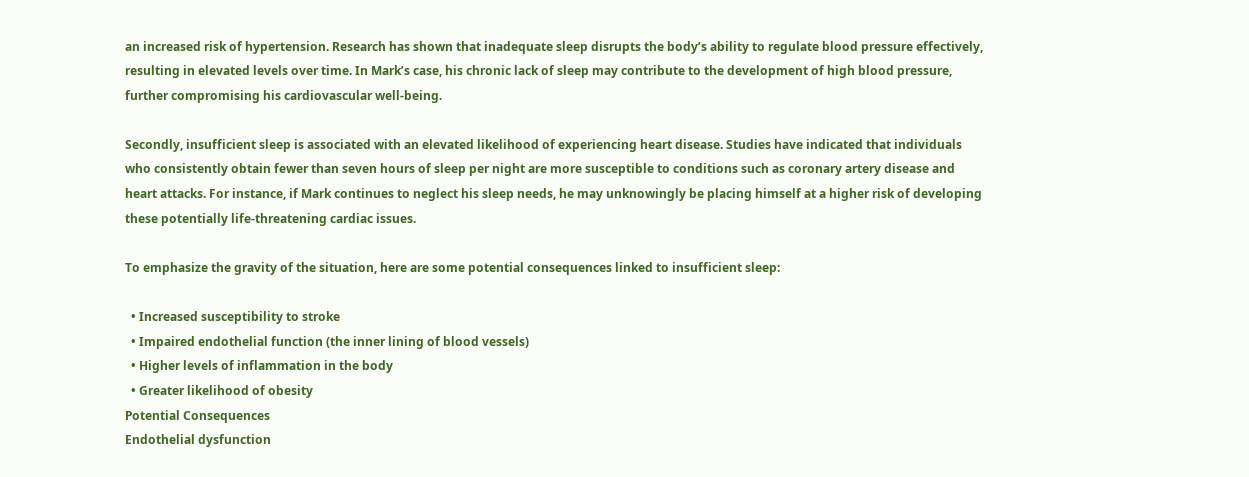an increased risk of hypertension. Research has shown that inadequate sleep disrupts the body’s ability to regulate blood pressure effectively, resulting in elevated levels over time. In Mark’s case, his chronic lack of sleep may contribute to the development of high blood pressure, further compromising his cardiovascular well-being.

Secondly, insufficient sleep is associated with an elevated likelihood of experiencing heart disease. Studies have indicated that individuals who consistently obtain fewer than seven hours of sleep per night are more susceptible to conditions such as coronary artery disease and heart attacks. For instance, if Mark continues to neglect his sleep needs, he may unknowingly be placing himself at a higher risk of developing these potentially life-threatening cardiac issues.

To emphasize the gravity of the situation, here are some potential consequences linked to insufficient sleep:

  • Increased susceptibility to stroke
  • Impaired endothelial function (the inner lining of blood vessels)
  • Higher levels of inflammation in the body
  • Greater likelihood of obesity
Potential Consequences
Endothelial dysfunction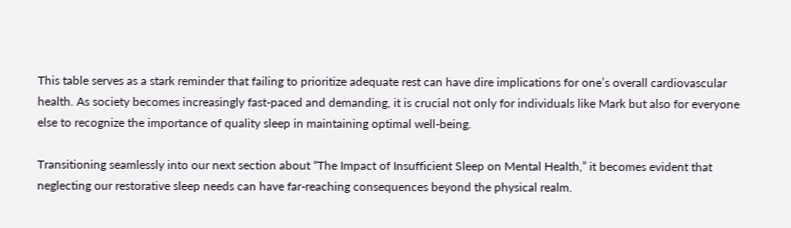This table serves as a stark reminder that failing to prioritize adequate rest can have dire implications for one’s overall cardiovascular health. As society becomes increasingly fast-paced and demanding, it is crucial not only for individuals like Mark but also for everyone else to recognize the importance of quality sleep in maintaining optimal well-being.

Transitioning seamlessly into our next section about “The Impact of Insufficient Sleep on Mental Health,” it becomes evident that neglecting our restorative sleep needs can have far-reaching consequences beyond the physical realm.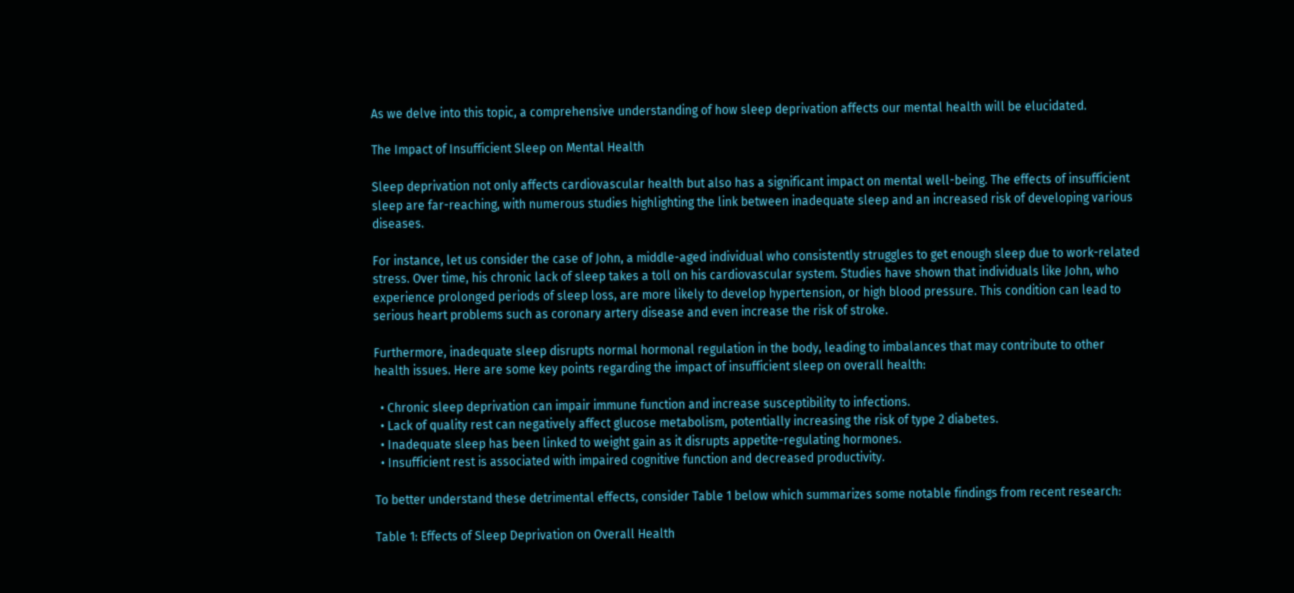As we delve into this topic, a comprehensive understanding of how sleep deprivation affects our mental health will be elucidated.

The Impact of Insufficient Sleep on Mental Health

Sleep deprivation not only affects cardiovascular health but also has a significant impact on mental well-being. The effects of insufficient sleep are far-reaching, with numerous studies highlighting the link between inadequate sleep and an increased risk of developing various diseases.

For instance, let us consider the case of John, a middle-aged individual who consistently struggles to get enough sleep due to work-related stress. Over time, his chronic lack of sleep takes a toll on his cardiovascular system. Studies have shown that individuals like John, who experience prolonged periods of sleep loss, are more likely to develop hypertension, or high blood pressure. This condition can lead to serious heart problems such as coronary artery disease and even increase the risk of stroke.

Furthermore, inadequate sleep disrupts normal hormonal regulation in the body, leading to imbalances that may contribute to other health issues. Here are some key points regarding the impact of insufficient sleep on overall health:

  • Chronic sleep deprivation can impair immune function and increase susceptibility to infections.
  • Lack of quality rest can negatively affect glucose metabolism, potentially increasing the risk of type 2 diabetes.
  • Inadequate sleep has been linked to weight gain as it disrupts appetite-regulating hormones.
  • Insufficient rest is associated with impaired cognitive function and decreased productivity.

To better understand these detrimental effects, consider Table 1 below which summarizes some notable findings from recent research:

Table 1: Effects of Sleep Deprivation on Overall Health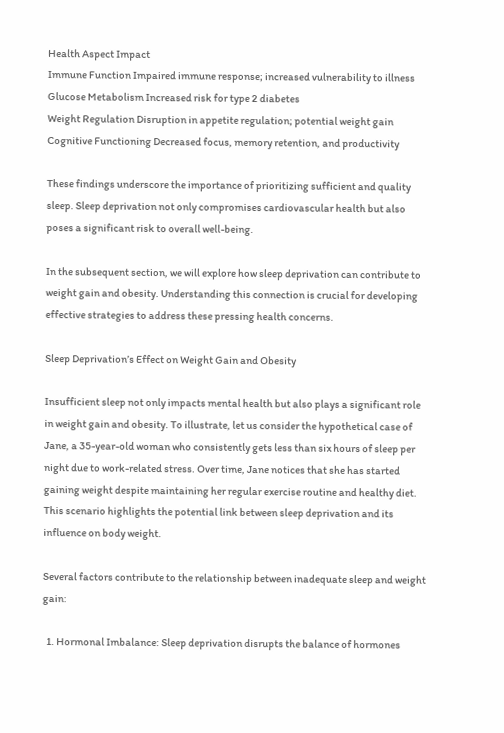Health Aspect Impact
Immune Function Impaired immune response; increased vulnerability to illness
Glucose Metabolism Increased risk for type 2 diabetes
Weight Regulation Disruption in appetite regulation; potential weight gain
Cognitive Functioning Decreased focus, memory retention, and productivity

These findings underscore the importance of prioritizing sufficient and quality sleep. Sleep deprivation not only compromises cardiovascular health but also poses a significant risk to overall well-being.

In the subsequent section, we will explore how sleep deprivation can contribute to weight gain and obesity. Understanding this connection is crucial for developing effective strategies to address these pressing health concerns.

Sleep Deprivation’s Effect on Weight Gain and Obesity

Insufficient sleep not only impacts mental health but also plays a significant role in weight gain and obesity. To illustrate, let us consider the hypothetical case of Jane, a 35-year-old woman who consistently gets less than six hours of sleep per night due to work-related stress. Over time, Jane notices that she has started gaining weight despite maintaining her regular exercise routine and healthy diet. This scenario highlights the potential link between sleep deprivation and its influence on body weight.

Several factors contribute to the relationship between inadequate sleep and weight gain:

  1. Hormonal Imbalance: Sleep deprivation disrupts the balance of hormones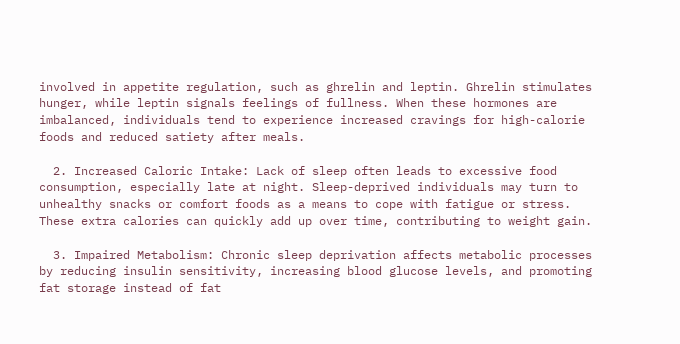involved in appetite regulation, such as ghrelin and leptin. Ghrelin stimulates hunger, while leptin signals feelings of fullness. When these hormones are imbalanced, individuals tend to experience increased cravings for high-calorie foods and reduced satiety after meals.

  2. Increased Caloric Intake: Lack of sleep often leads to excessive food consumption, especially late at night. Sleep-deprived individuals may turn to unhealthy snacks or comfort foods as a means to cope with fatigue or stress. These extra calories can quickly add up over time, contributing to weight gain.

  3. Impaired Metabolism: Chronic sleep deprivation affects metabolic processes by reducing insulin sensitivity, increasing blood glucose levels, and promoting fat storage instead of fat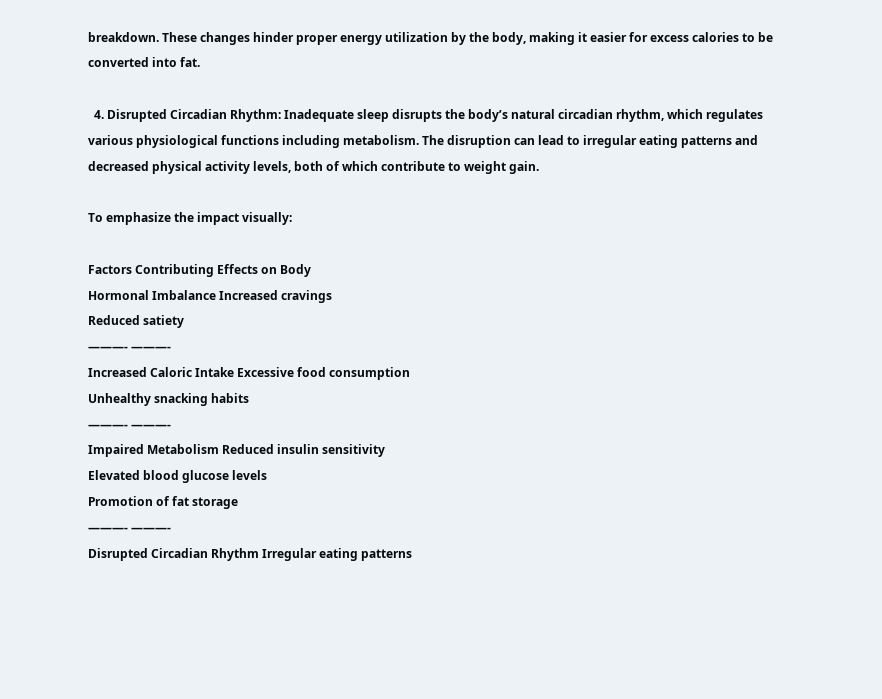breakdown. These changes hinder proper energy utilization by the body, making it easier for excess calories to be converted into fat.

  4. Disrupted Circadian Rhythm: Inadequate sleep disrupts the body’s natural circadian rhythm, which regulates various physiological functions including metabolism. The disruption can lead to irregular eating patterns and decreased physical activity levels, both of which contribute to weight gain.

To emphasize the impact visually:

Factors Contributing Effects on Body
Hormonal Imbalance Increased cravings
Reduced satiety
———- ———-
Increased Caloric Intake Excessive food consumption
Unhealthy snacking habits
———- ———-
Impaired Metabolism Reduced insulin sensitivity
Elevated blood glucose levels
Promotion of fat storage
———- ———-
Disrupted Circadian Rhythm Irregular eating patterns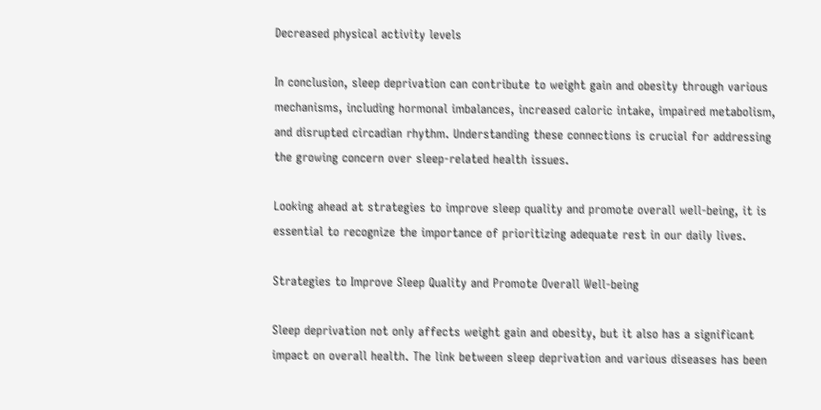Decreased physical activity levels

In conclusion, sleep deprivation can contribute to weight gain and obesity through various mechanisms, including hormonal imbalances, increased caloric intake, impaired metabolism, and disrupted circadian rhythm. Understanding these connections is crucial for addressing the growing concern over sleep-related health issues.

Looking ahead at strategies to improve sleep quality and promote overall well-being, it is essential to recognize the importance of prioritizing adequate rest in our daily lives.

Strategies to Improve Sleep Quality and Promote Overall Well-being

Sleep deprivation not only affects weight gain and obesity, but it also has a significant impact on overall health. The link between sleep deprivation and various diseases has been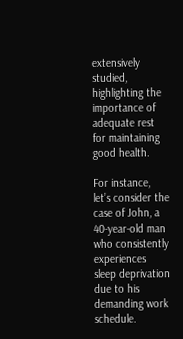extensively studied, highlighting the importance of adequate rest for maintaining good health.

For instance, let’s consider the case of John, a 40-year-old man who consistently experiences sleep deprivation due to his demanding work schedule.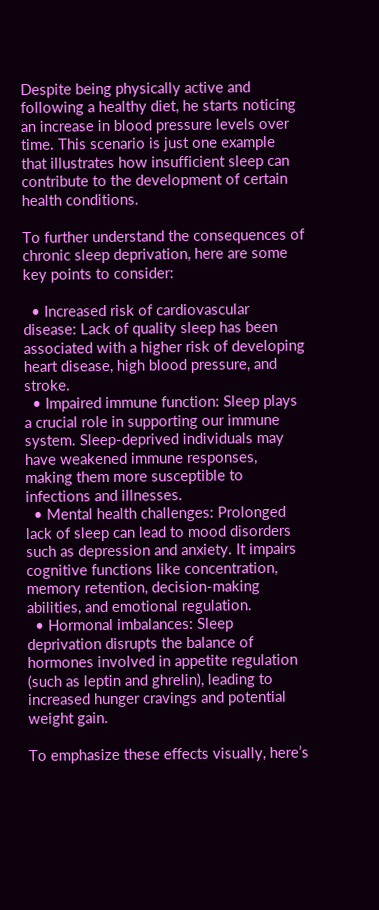Despite being physically active and following a healthy diet, he starts noticing an increase in blood pressure levels over time. This scenario is just one example that illustrates how insufficient sleep can contribute to the development of certain health conditions.

To further understand the consequences of chronic sleep deprivation, here are some key points to consider:

  • Increased risk of cardiovascular disease: Lack of quality sleep has been associated with a higher risk of developing heart disease, high blood pressure, and stroke.
  • Impaired immune function: Sleep plays a crucial role in supporting our immune system. Sleep-deprived individuals may have weakened immune responses, making them more susceptible to infections and illnesses.
  • Mental health challenges: Prolonged lack of sleep can lead to mood disorders such as depression and anxiety. It impairs cognitive functions like concentration, memory retention, decision-making abilities, and emotional regulation.
  • Hormonal imbalances: Sleep deprivation disrupts the balance of hormones involved in appetite regulation (such as leptin and ghrelin), leading to increased hunger cravings and potential weight gain.

To emphasize these effects visually, here’s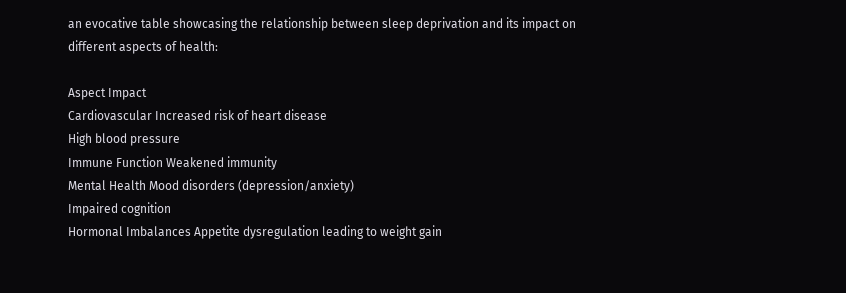an evocative table showcasing the relationship between sleep deprivation and its impact on different aspects of health:

Aspect Impact
Cardiovascular Increased risk of heart disease
High blood pressure
Immune Function Weakened immunity
Mental Health Mood disorders (depression/anxiety)
Impaired cognition
Hormonal Imbalances Appetite dysregulation leading to weight gain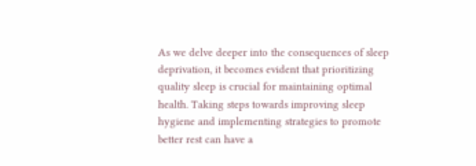As we delve deeper into the consequences of sleep deprivation, it becomes evident that prioritizing quality sleep is crucial for maintaining optimal health. Taking steps towards improving sleep hygiene and implementing strategies to promote better rest can have a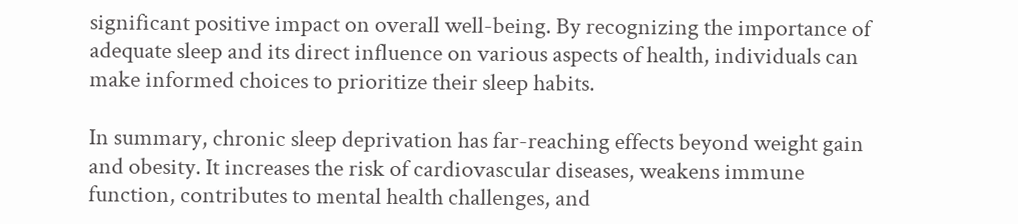significant positive impact on overall well-being. By recognizing the importance of adequate sleep and its direct influence on various aspects of health, individuals can make informed choices to prioritize their sleep habits.

In summary, chronic sleep deprivation has far-reaching effects beyond weight gain and obesity. It increases the risk of cardiovascular diseases, weakens immune function, contributes to mental health challenges, and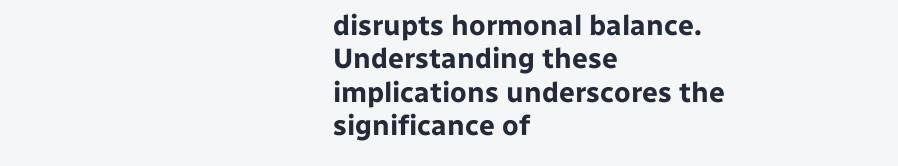disrupts hormonal balance. Understanding these implications underscores the significance of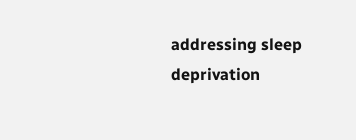addressing sleep deprivation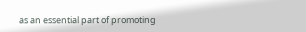as an essential part of promoting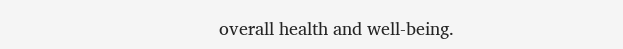overall health and well-being.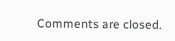Comments are closed.